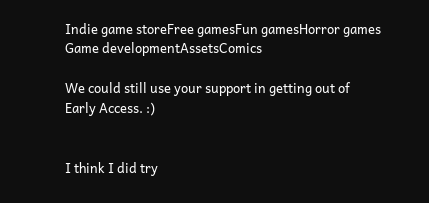Indie game storeFree gamesFun gamesHorror games
Game developmentAssetsComics

We could still use your support in getting out of Early Access. :)


I think I did try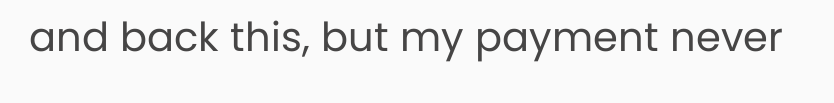and back this, but my payment never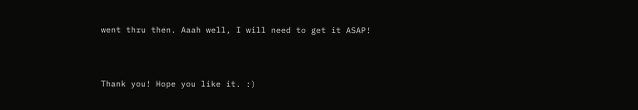went thru then. Aaah well, I will need to get it ASAP!


Thank you! Hope you like it. :)